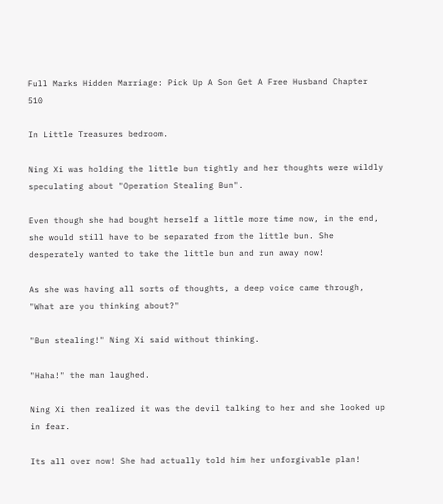Full Marks Hidden Marriage: Pick Up A Son Get A Free Husband Chapter 510

In Little Treasures bedroom.

Ning Xi was holding the little bun tightly and her thoughts were wildly speculating about "Operation Stealing Bun".

Even though she had bought herself a little more time now, in the end, she would still have to be separated from the little bun. She desperately wanted to take the little bun and run away now!

As she was having all sorts of thoughts, a deep voice came through, "What are you thinking about?"

"Bun stealing!" Ning Xi said without thinking.

"Haha!" the man laughed.

Ning Xi then realized it was the devil talking to her and she looked up in fear.

Its all over now! She had actually told him her unforgivable plan!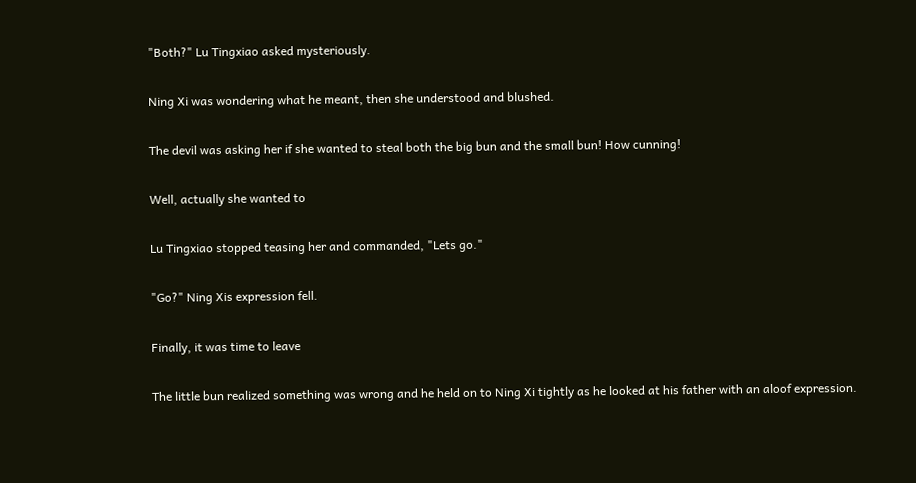"Both?" Lu Tingxiao asked mysteriously.

Ning Xi was wondering what he meant, then she understood and blushed.

The devil was asking her if she wanted to steal both the big bun and the small bun! How cunning!

Well, actually she wanted to

Lu Tingxiao stopped teasing her and commanded, "Lets go."

"Go?" Ning Xis expression fell.

Finally, it was time to leave

The little bun realized something was wrong and he held on to Ning Xi tightly as he looked at his father with an aloof expression.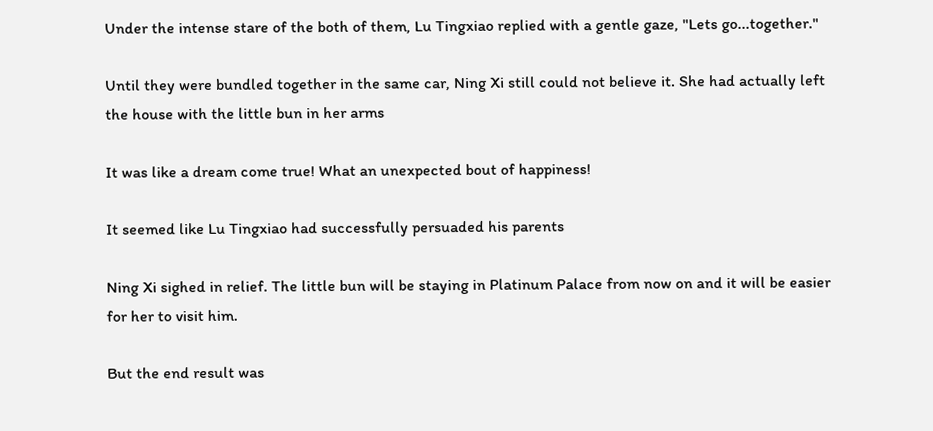Under the intense stare of the both of them, Lu Tingxiao replied with a gentle gaze, "Lets go...together."

Until they were bundled together in the same car, Ning Xi still could not believe it. She had actually left the house with the little bun in her arms

It was like a dream come true! What an unexpected bout of happiness!

It seemed like Lu Tingxiao had successfully persuaded his parents

Ning Xi sighed in relief. The little bun will be staying in Platinum Palace from now on and it will be easier for her to visit him.

But the end result was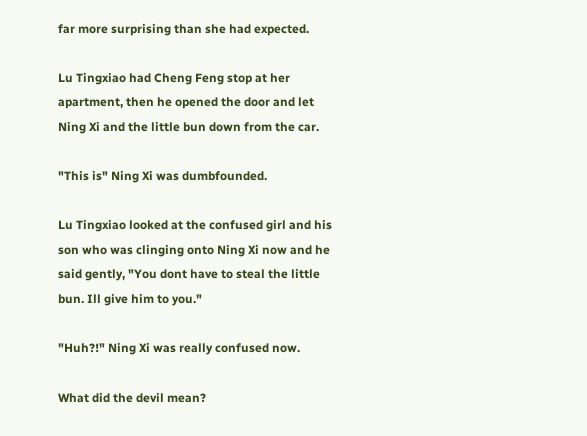far more surprising than she had expected.

Lu Tingxiao had Cheng Feng stop at her apartment, then he opened the door and let Ning Xi and the little bun down from the car.

"This is" Ning Xi was dumbfounded.

Lu Tingxiao looked at the confused girl and his son who was clinging onto Ning Xi now and he said gently, "You dont have to steal the little bun. Ill give him to you."

"Huh?!" Ning Xi was really confused now.

What did the devil mean?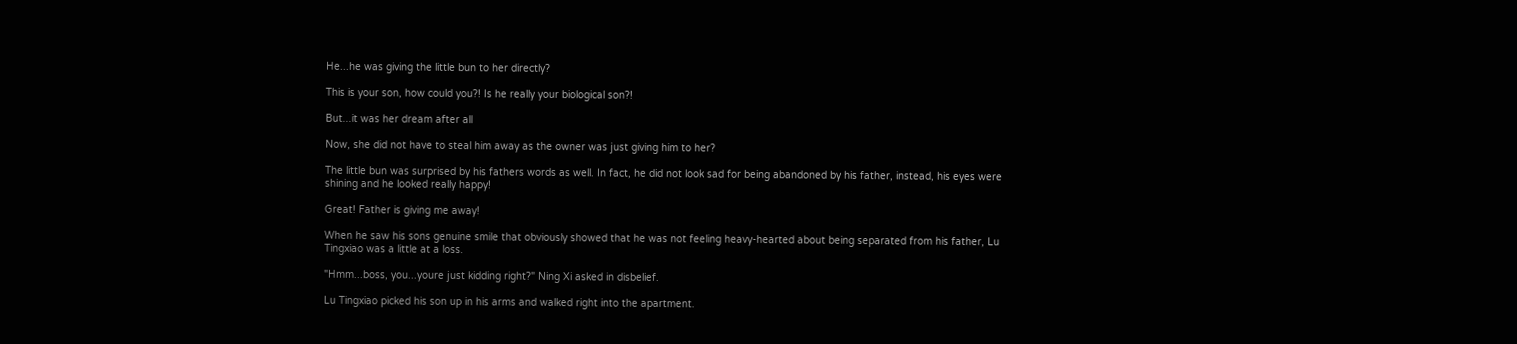He...he was giving the little bun to her directly?

This is your son, how could you?! Is he really your biological son?!

But...it was her dream after all

Now, she did not have to steal him away as the owner was just giving him to her?

The little bun was surprised by his fathers words as well. In fact, he did not look sad for being abandoned by his father, instead, his eyes were shining and he looked really happy!

Great! Father is giving me away!

When he saw his sons genuine smile that obviously showed that he was not feeling heavy-hearted about being separated from his father, Lu Tingxiao was a little at a loss.

"Hmm...boss, you...youre just kidding right?" Ning Xi asked in disbelief.

Lu Tingxiao picked his son up in his arms and walked right into the apartment.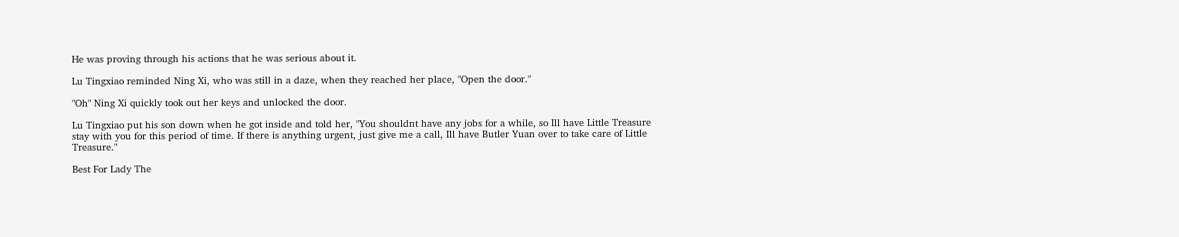He was proving through his actions that he was serious about it.

Lu Tingxiao reminded Ning Xi, who was still in a daze, when they reached her place, "Open the door."

"Oh" Ning Xi quickly took out her keys and unlocked the door.

Lu Tingxiao put his son down when he got inside and told her, "You shouldnt have any jobs for a while, so Ill have Little Treasure stay with you for this period of time. If there is anything urgent, just give me a call, Ill have Butler Yuan over to take care of Little Treasure."

Best For Lady The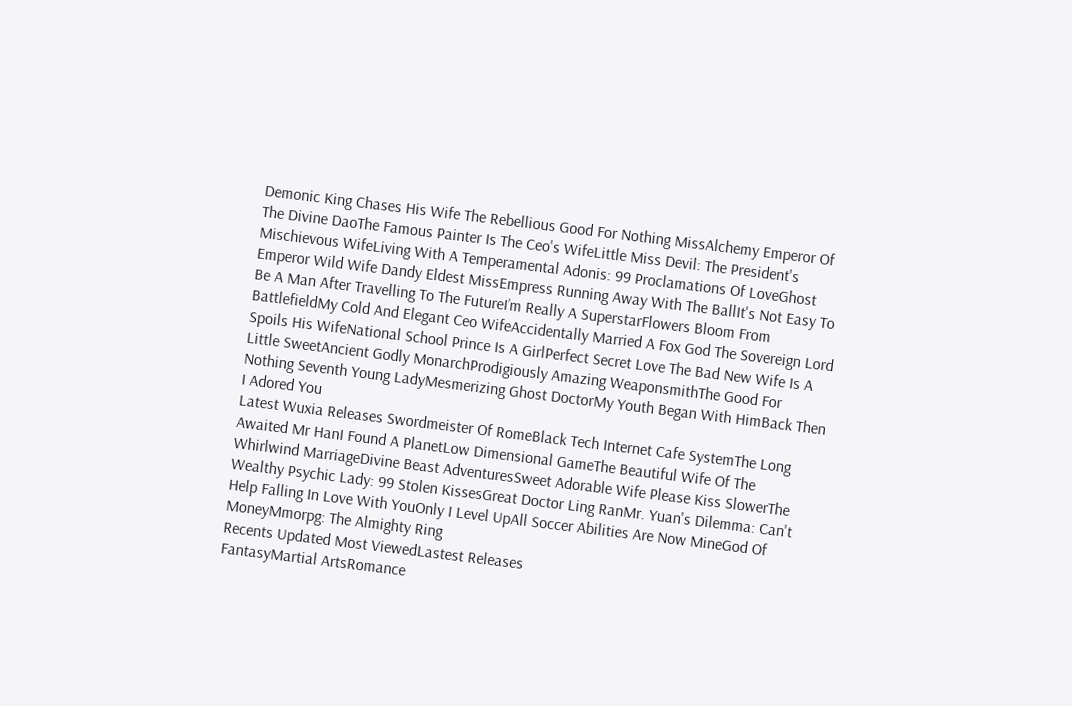Demonic King Chases His Wife The Rebellious Good For Nothing MissAlchemy Emperor Of The Divine DaoThe Famous Painter Is The Ceo's WifeLittle Miss Devil: The President's Mischievous WifeLiving With A Temperamental Adonis: 99 Proclamations Of LoveGhost Emperor Wild Wife Dandy Eldest MissEmpress Running Away With The BallIt's Not Easy To Be A Man After Travelling To The FutureI’m Really A SuperstarFlowers Bloom From BattlefieldMy Cold And Elegant Ceo WifeAccidentally Married A Fox God The Sovereign Lord Spoils His WifeNational School Prince Is A GirlPerfect Secret Love The Bad New Wife Is A Little SweetAncient Godly MonarchProdigiously Amazing WeaponsmithThe Good For Nothing Seventh Young LadyMesmerizing Ghost DoctorMy Youth Began With HimBack Then I Adored You
Latest Wuxia Releases Swordmeister Of RomeBlack Tech Internet Cafe SystemThe Long Awaited Mr HanI Found A PlanetLow Dimensional GameThe Beautiful Wife Of The Whirlwind MarriageDivine Beast AdventuresSweet Adorable Wife Please Kiss SlowerThe Wealthy Psychic Lady: 99 Stolen KissesGreat Doctor Ling RanMr. Yuan's Dilemma: Can't Help Falling In Love With YouOnly I Level UpAll Soccer Abilities Are Now MineGod Of MoneyMmorpg: The Almighty Ring
Recents Updated Most ViewedLastest Releases
FantasyMartial ArtsRomance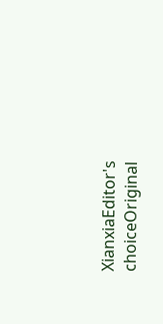XianxiaEditor's choiceOriginal